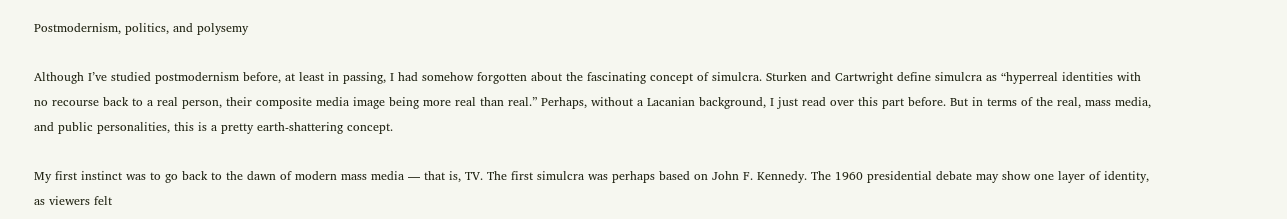Postmodernism, politics, and polysemy

Although I’ve studied postmodernism before, at least in passing, I had somehow forgotten about the fascinating concept of simulcra. Sturken and Cartwright define simulcra as “hyperreal identities with no recourse back to a real person, their composite media image being more real than real.” Perhaps, without a Lacanian background, I just read over this part before. But in terms of the real, mass media, and public personalities, this is a pretty earth-shattering concept.

My first instinct was to go back to the dawn of modern mass media — that is, TV. The first simulcra was perhaps based on John F. Kennedy. The 1960 presidential debate may show one layer of identity, as viewers felt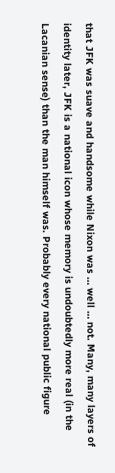that JFK was suave and handsome while Nixon was … well … not. Many, many layers of identity later, JFK is a national icon whose memory is undoubtedly more real (in the Lacanian sense) than the man himself was. Probably every national public figure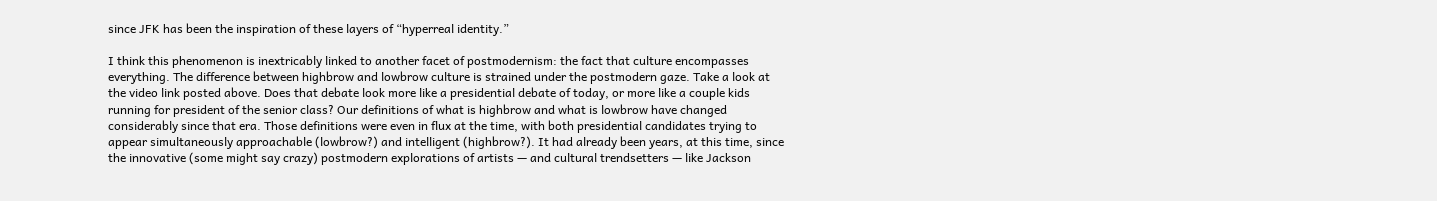since JFK has been the inspiration of these layers of “hyperreal identity.”

I think this phenomenon is inextricably linked to another facet of postmodernism: the fact that culture encompasses everything. The difference between highbrow and lowbrow culture is strained under the postmodern gaze. Take a look at the video link posted above. Does that debate look more like a presidential debate of today, or more like a couple kids running for president of the senior class? Our definitions of what is highbrow and what is lowbrow have changed considerably since that era. Those definitions were even in flux at the time, with both presidential candidates trying to appear simultaneously approachable (lowbrow?) and intelligent (highbrow?). It had already been years, at this time, since the innovative (some might say crazy) postmodern explorations of artists — and cultural trendsetters — like Jackson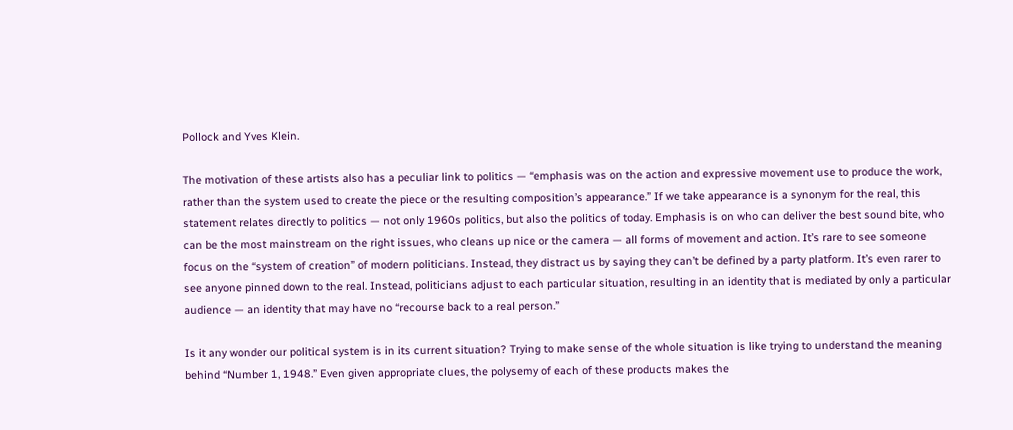Pollock and Yves Klein.

The motivation of these artists also has a peculiar link to politics — “emphasis was on the action and expressive movement use to produce the work, rather than the system used to create the piece or the resulting composition’s appearance.” If we take appearance is a synonym for the real, this statement relates directly to politics — not only 1960s politics, but also the politics of today. Emphasis is on who can deliver the best sound bite, who can be the most mainstream on the right issues, who cleans up nice or the camera — all forms of movement and action. It’s rare to see someone focus on the “system of creation” of modern politicians. Instead, they distract us by saying they can’t be defined by a party platform. It’s even rarer to see anyone pinned down to the real. Instead, politicians adjust to each particular situation, resulting in an identity that is mediated by only a particular audience — an identity that may have no “recourse back to a real person.”

Is it any wonder our political system is in its current situation? Trying to make sense of the whole situation is like trying to understand the meaning behind “Number 1, 1948.” Even given appropriate clues, the polysemy of each of these products makes the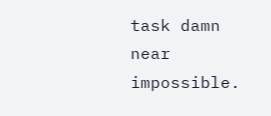task damn near impossible.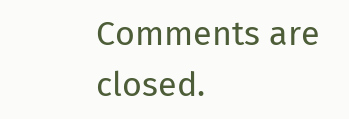Comments are closed.